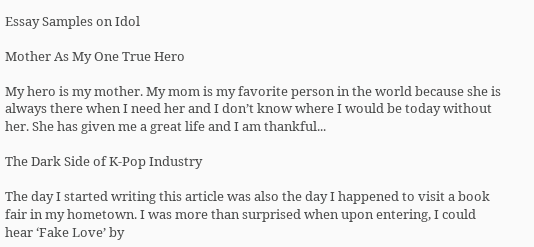Essay Samples on Idol

Mother As My One True Hero

My hero is my mother. My mom is my favorite person in the world because she is always there when I need her and I don’t know where I would be today without her. She has given me a great life and I am thankful...

The Dark Side of K-Pop Industry

The day I started writing this article was also the day I happened to visit a book fair in my hometown. I was more than surprised when upon entering, I could hear ‘Fake Love’ by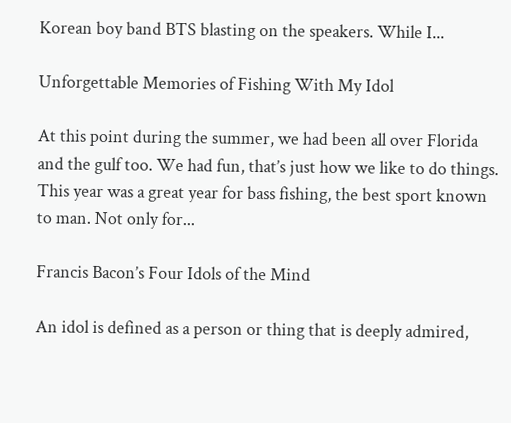Korean boy band BTS blasting on the speakers. While I...

Unforgettable Memories of Fishing With My Idol

At this point during the summer, we had been all over Florida and the gulf too. We had fun, that’s just how we like to do things. This year was a great year for bass fishing, the best sport known to man. Not only for...

Francis Bacon’s Four Idols of the Mind

An idol is defined as a person or thing that is deeply admired,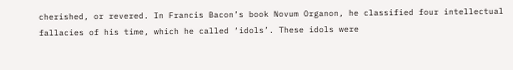cherished, or revered. In Francis Bacon’s book Novum Organon, he classified four intellectual fallacies of his time, which he called ‘idols’. These idols were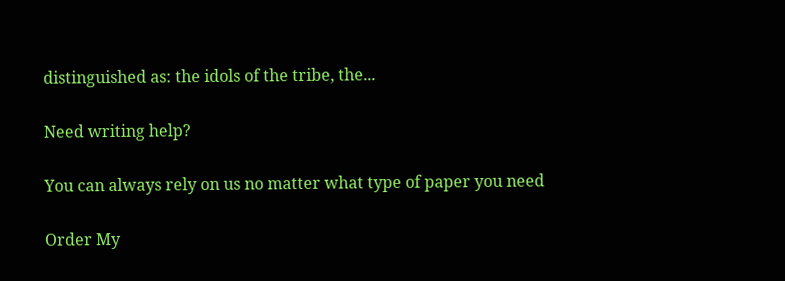distinguished as: the idols of the tribe, the...

Need writing help?

You can always rely on us no matter what type of paper you need

Order My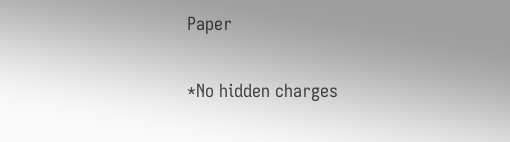Paper

*No hidden charges